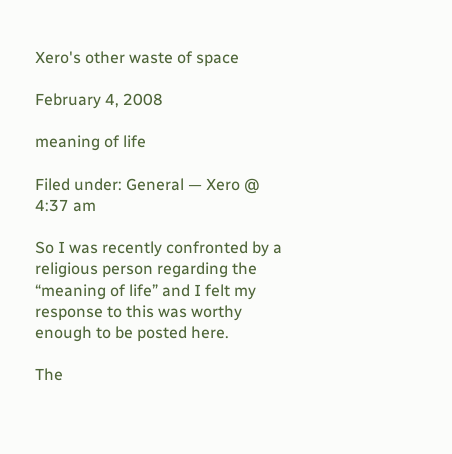Xero's other waste of space

February 4, 2008

meaning of life

Filed under: General — Xero @ 4:37 am

So I was recently confronted by a religious person regarding the “meaning of life” and I felt my response to this was worthy enough to be posted here.

The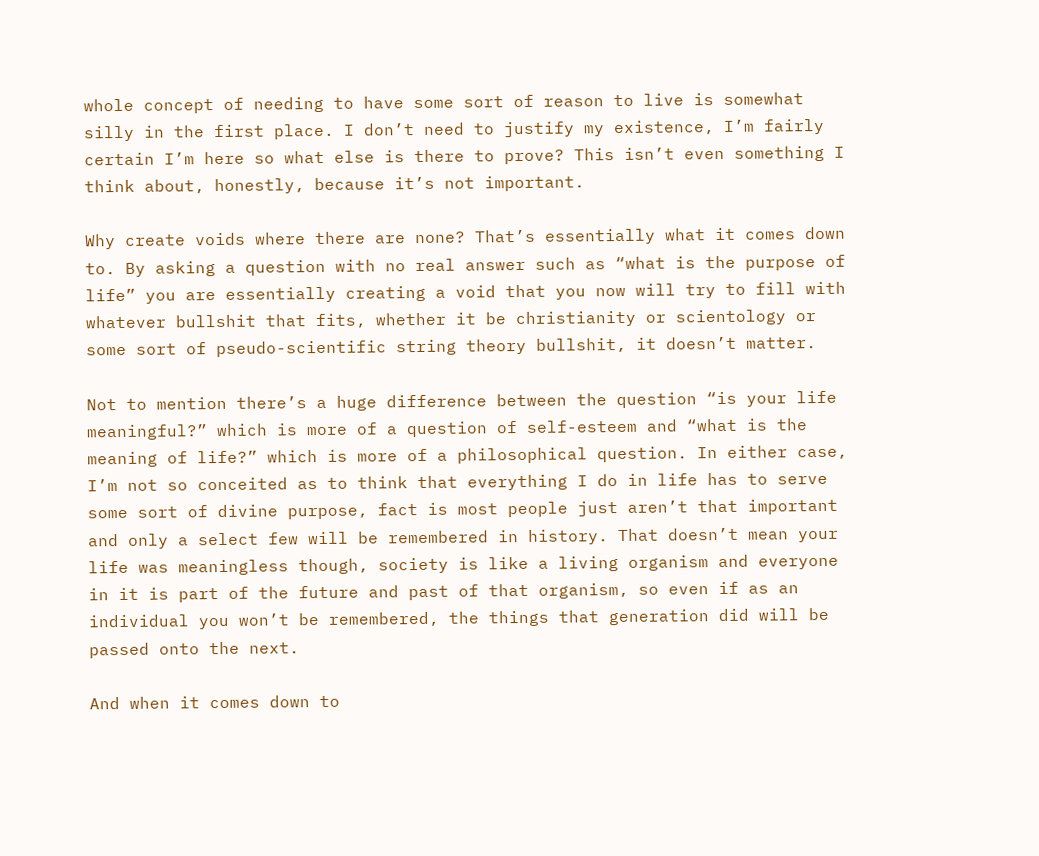whole concept of needing to have some sort of reason to live is somewhat silly in the first place. I don’t need to justify my existence, I’m fairly certain I’m here so what else is there to prove? This isn’t even something I think about, honestly, because it’s not important.

Why create voids where there are none? That’s essentially what it comes down to. By asking a question with no real answer such as “what is the purpose of life” you are essentially creating a void that you now will try to fill with whatever bullshit that fits, whether it be christianity or scientology or some sort of pseudo-scientific string theory bullshit, it doesn’t matter.

Not to mention there’s a huge difference between the question “is your life meaningful?” which is more of a question of self-esteem and “what is the meaning of life?” which is more of a philosophical question. In either case, I’m not so conceited as to think that everything I do in life has to serve some sort of divine purpose, fact is most people just aren’t that important and only a select few will be remembered in history. That doesn’t mean your life was meaningless though, society is like a living organism and everyone in it is part of the future and past of that organism, so even if as an individual you won’t be remembered, the things that generation did will be passed onto the next.

And when it comes down to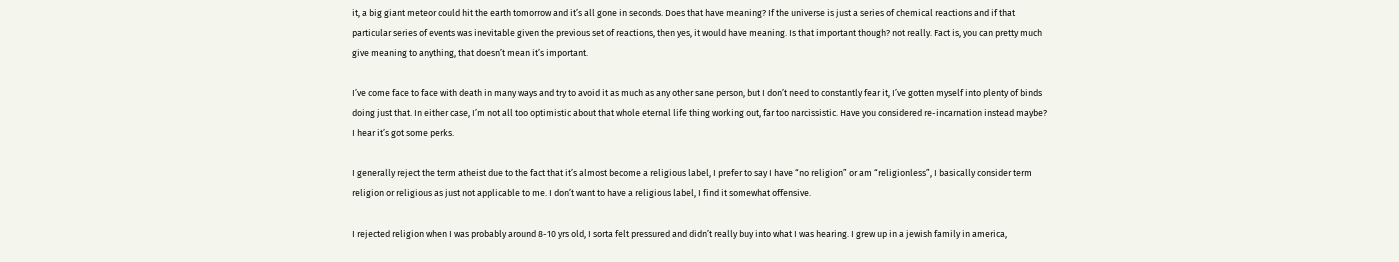it, a big giant meteor could hit the earth tomorrow and it’s all gone in seconds. Does that have meaning? If the universe is just a series of chemical reactions and if that particular series of events was inevitable given the previous set of reactions, then yes, it would have meaning. Is that important though? not really. Fact is, you can pretty much give meaning to anything, that doesn’t mean it’s important.

I’ve come face to face with death in many ways and try to avoid it as much as any other sane person, but I don’t need to constantly fear it, I’ve gotten myself into plenty of binds doing just that. In either case, I’m not all too optimistic about that whole eternal life thing working out, far too narcissistic. Have you considered re-incarnation instead maybe? I hear it’s got some perks.

I generally reject the term atheist due to the fact that it’s almost become a religious label, I prefer to say I have “no religion” or am “religionless”, I basically consider term religion or religious as just not applicable to me. I don’t want to have a religious label, I find it somewhat offensive.

I rejected religion when I was probably around 8-10 yrs old, I sorta felt pressured and didn’t really buy into what I was hearing. I grew up in a jewish family in america,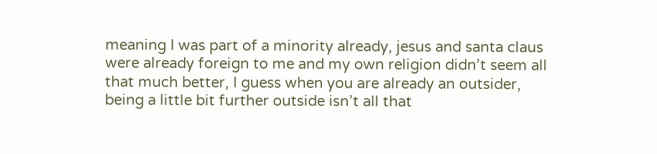meaning I was part of a minority already, jesus and santa claus were already foreign to me and my own religion didn’t seem all that much better, I guess when you are already an outsider, being a little bit further outside isn’t all that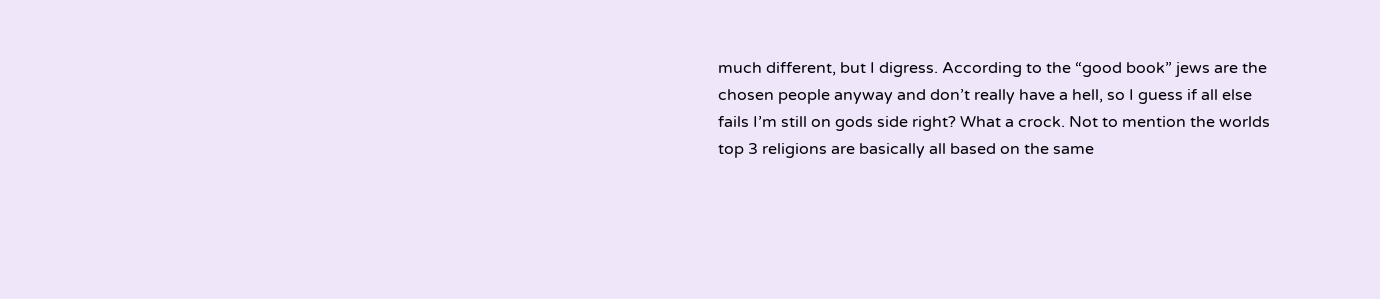much different, but I digress. According to the “good book” jews are the chosen people anyway and don’t really have a hell, so I guess if all else fails I’m still on gods side right? What a crock. Not to mention the worlds top 3 religions are basically all based on the same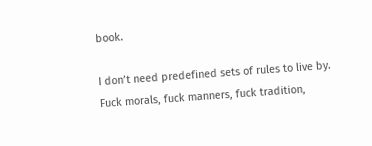book.

I don’t need predefined sets of rules to live by. Fuck morals, fuck manners, fuck tradition,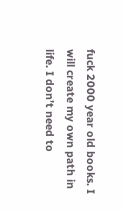fuck 2000 year old books. I will create my own path in life. I don’t need to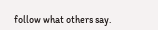follow what others say.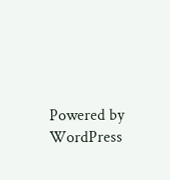Powered by WordPress